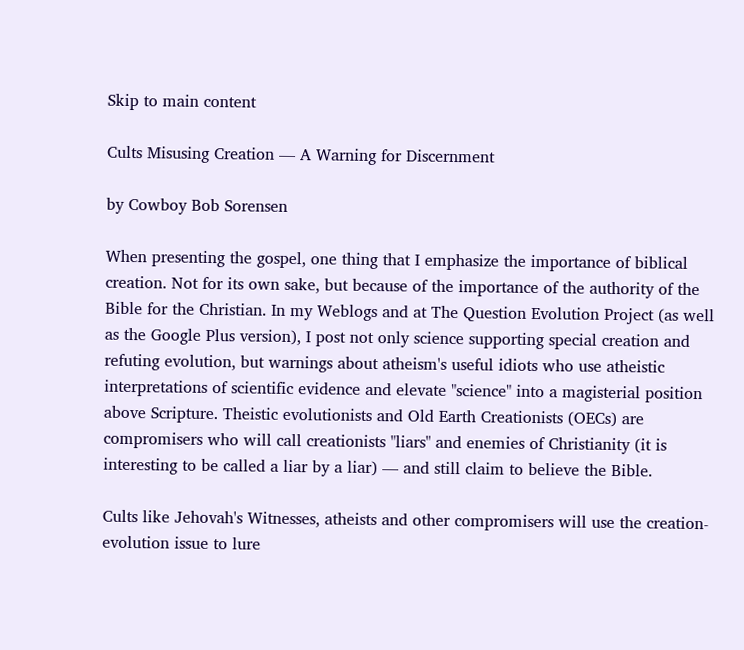Skip to main content

Cults Misusing Creation — A Warning for Discernment

by Cowboy Bob Sorensen

When presenting the gospel, one thing that I emphasize the importance of biblical creation. Not for its own sake, but because of the importance of the authority of the Bible for the Christian. In my Weblogs and at The Question Evolution Project (as well as the Google Plus version), I post not only science supporting special creation and refuting evolution, but warnings about atheism's useful idiots who use atheistic interpretations of scientific evidence and elevate "science" into a magisterial position above Scripture. Theistic evolutionists and Old Earth Creationists (OECs) are compromisers who will call creationists "liars" and enemies of Christianity (it is interesting to be called a liar by a liar) — and still claim to believe the Bible.

Cults like Jehovah's Witnesses, atheists and other compromisers will use the creation-evolution issue to lure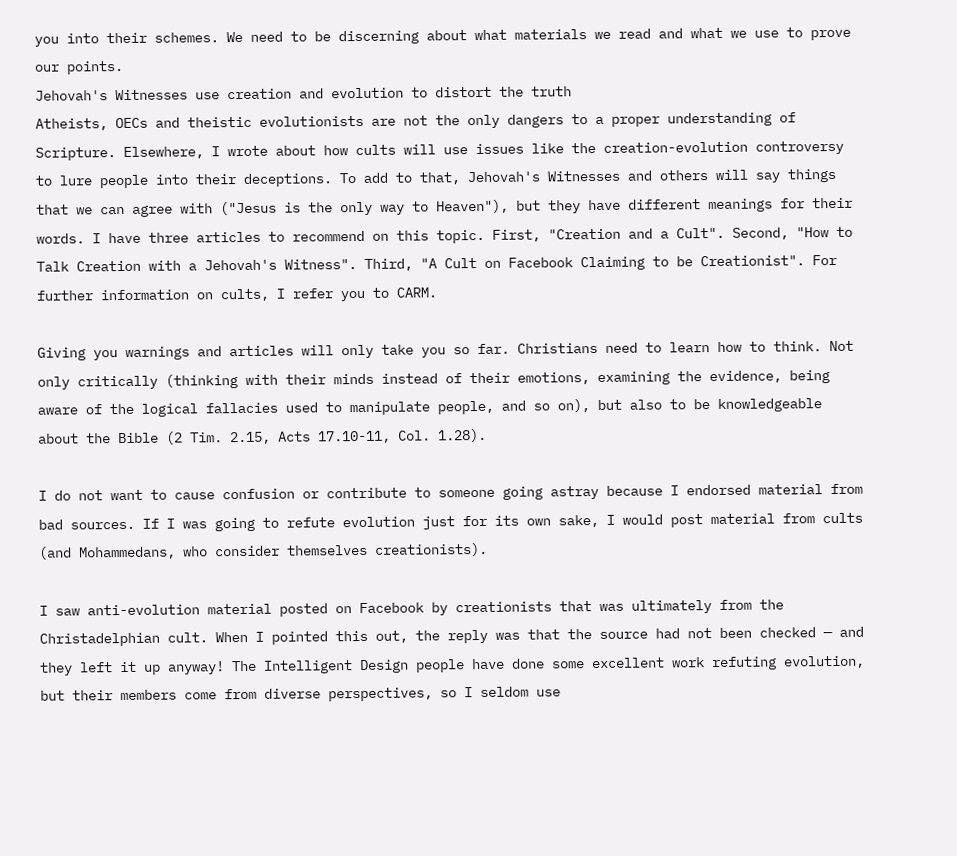you into their schemes. We need to be discerning about what materials we read and what we use to prove our points.
Jehovah's Witnesses use creation and evolution to distort the truth
Atheists, OECs and theistic evolutionists are not the only dangers to a proper understanding of Scripture. Elsewhere, I wrote about how cults will use issues like the creation-evolution controversy to lure people into their deceptions. To add to that, Jehovah's Witnesses and others will say things that we can agree with ("Jesus is the only way to Heaven"), but they have different meanings for their words. I have three articles to recommend on this topic. First, "Creation and a Cult". Second, "How to Talk Creation with a Jehovah's Witness". Third, "A Cult on Facebook Claiming to be Creationist". For further information on cults, I refer you to CARM.

Giving you warnings and articles will only take you so far. Christians need to learn how to think. Not only critically (thinking with their minds instead of their emotions, examining the evidence, being aware of the logical fallacies used to manipulate people, and so on), but also to be knowledgeable about the Bible (2 Tim. 2.15, Acts 17.10-11, Col. 1.28).

I do not want to cause confusion or contribute to someone going astray because I endorsed material from bad sources. If I was going to refute evolution just for its own sake, I would post material from cults (and Mohammedans, who consider themselves creationists).

I saw anti-evolution material posted on Facebook by creationists that was ultimately from the Christadelphian cult. When I pointed this out, the reply was that the source had not been checked — and they left it up anyway! The Intelligent Design people have done some excellent work refuting evolution, but their members come from diverse perspectives, so I seldom use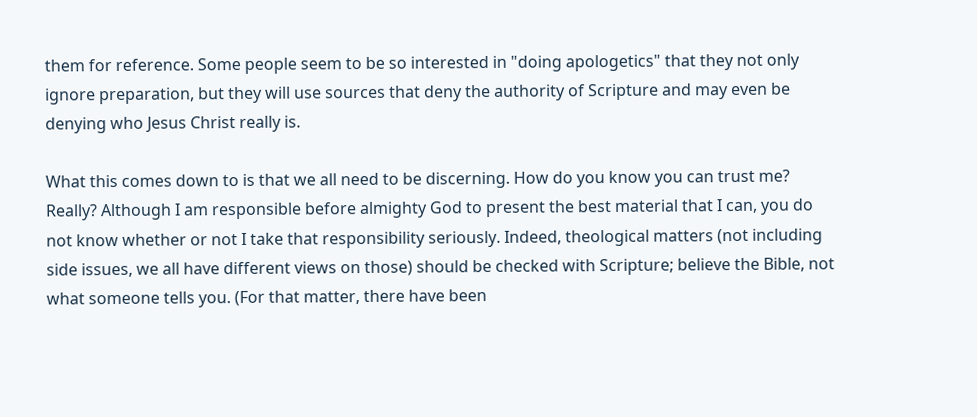them for reference. Some people seem to be so interested in "doing apologetics" that they not only ignore preparation, but they will use sources that deny the authority of Scripture and may even be denying who Jesus Christ really is.

What this comes down to is that we all need to be discerning. How do you know you can trust me? Really? Although I am responsible before almighty God to present the best material that I can, you do not know whether or not I take that responsibility seriously. Indeed, theological matters (not including side issues, we all have different views on those) should be checked with Scripture; believe the Bible, not what someone tells you. (For that matter, there have been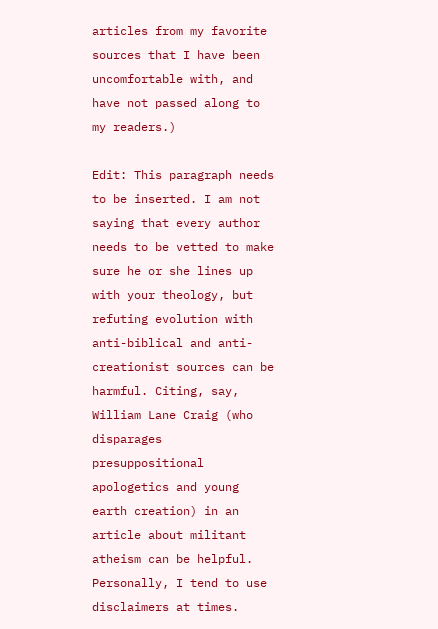articles from my favorite sources that I have been uncomfortable with, and have not passed along to my readers.)

Edit: This paragraph needs to be inserted. I am not saying that every author needs to be vetted to make sure he or she lines up with your theology, but refuting evolution with anti-biblical and anti-creationist sources can be harmful. Citing, say, William Lane Craig (who disparages presuppositional apologetics and young earth creation) in an article about militant atheism can be helpful. Personally, I tend to use disclaimers at times.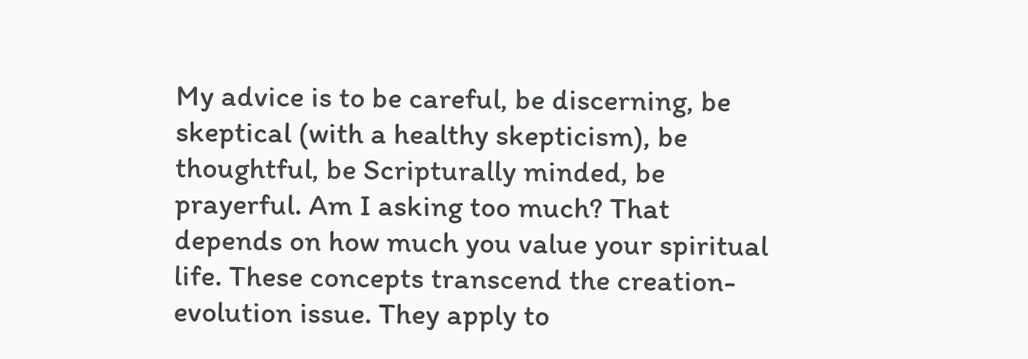My advice is to be careful, be discerning, be skeptical (with a healthy skepticism), be thoughtful, be Scripturally minded, be prayerful. Am I asking too much? That depends on how much you value your spiritual life. These concepts transcend the creation-evolution issue. They apply to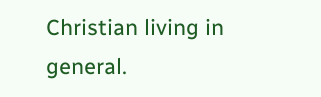Christian living in general.